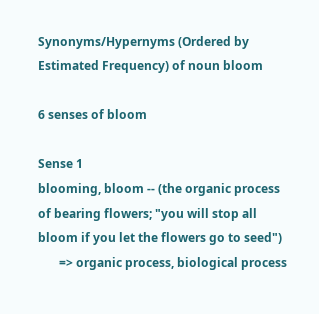Synonyms/Hypernyms (Ordered by Estimated Frequency) of noun bloom

6 senses of bloom

Sense 1
blooming, bloom -- (the organic process of bearing flowers; "you will stop all bloom if you let the flowers go to seed")
       => organic process, biological process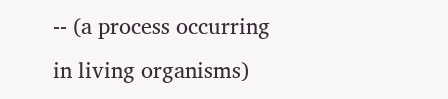-- (a process occurring in living organisms)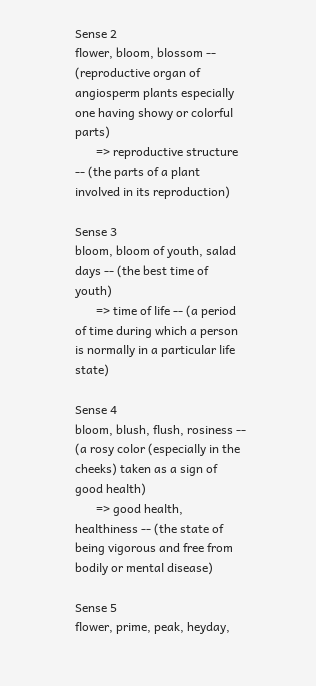Sense 2
flower, bloom, blossom -- (reproductive organ of angiosperm plants especially one having showy or colorful parts)
       => reproductive structure -- (the parts of a plant involved in its reproduction)

Sense 3
bloom, bloom of youth, salad days -- (the best time of youth)
       => time of life -- (a period of time during which a person is normally in a particular life state)

Sense 4
bloom, blush, flush, rosiness -- (a rosy color (especially in the cheeks) taken as a sign of good health)
       => good health, healthiness -- (the state of being vigorous and free from bodily or mental disease)

Sense 5
flower, prime, peak, heyday,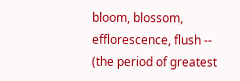bloom, blossom, efflorescence, flush -- (the period of greatest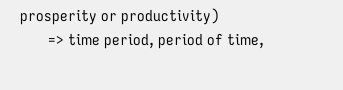prosperity or productivity)
       => time period, period of time,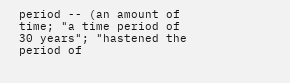period -- (an amount of time; "a time period of 30 years"; "hastened the period of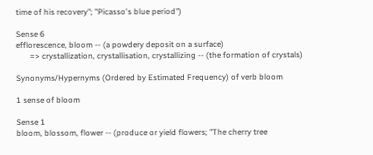time of his recovery"; "Picasso's blue period")

Sense 6
efflorescence, bloom -- (a powdery deposit on a surface)
       => crystallization, crystallisation, crystallizing -- (the formation of crystals)

Synonyms/Hypernyms (Ordered by Estimated Frequency) of verb bloom

1 sense of bloom

Sense 1
bloom, blossom, flower -- (produce or yield flowers; "The cherry tree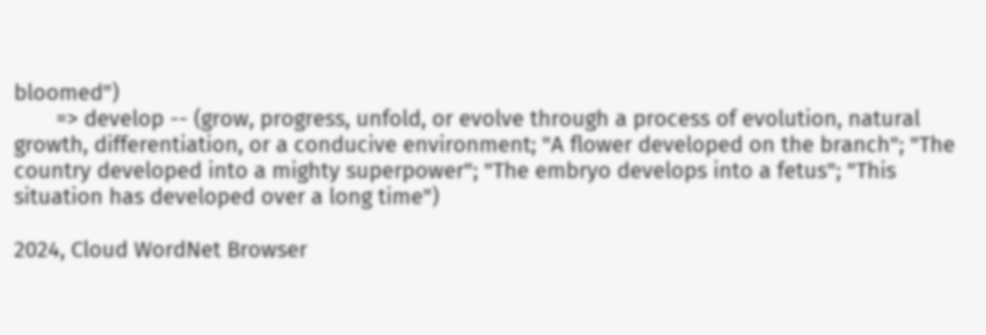bloomed")
       => develop -- (grow, progress, unfold, or evolve through a process of evolution, natural growth, differentiation, or a conducive environment; "A flower developed on the branch"; "The country developed into a mighty superpower"; "The embryo develops into a fetus"; "This situation has developed over a long time")

2024, Cloud WordNet Browser